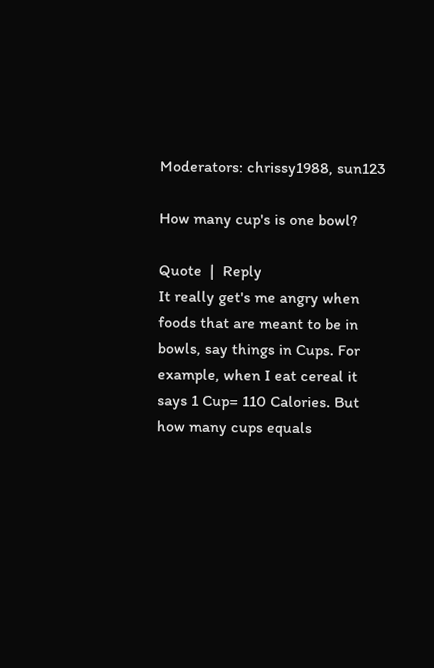Moderators: chrissy1988, sun123

How many cup's is one bowl?

Quote  |  Reply
It really get's me angry when foods that are meant to be in bowls, say things in Cups. For example, when I eat cereal it says 1 Cup= 110 Calories. But how many cups equals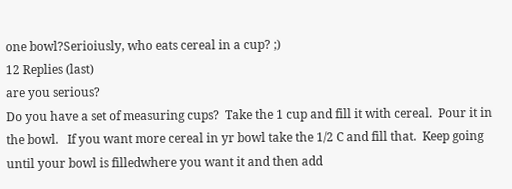one bowl?Serioiusly, who eats cereal in a cup? ;)
12 Replies (last)
are you serious?
Do you have a set of measuring cups?  Take the 1 cup and fill it with cereal.  Pour it in the bowl.   If you want more cereal in yr bowl take the 1/2 C and fill that.  Keep going until your bowl is filledwhere you want it and then add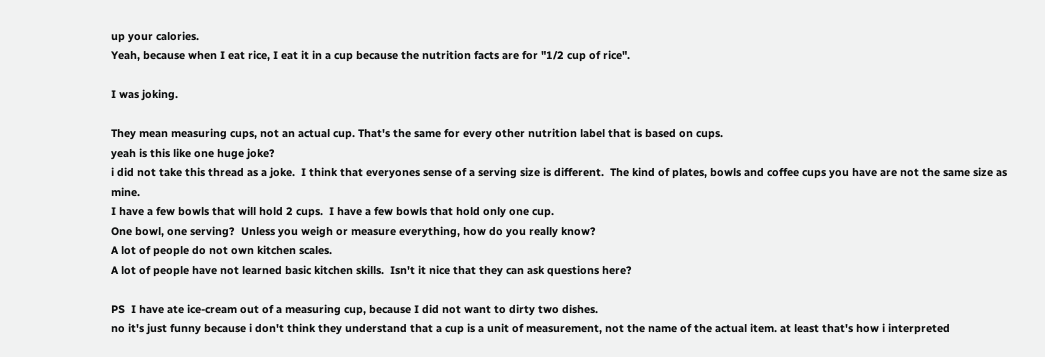up your calories.
Yeah, because when I eat rice, I eat it in a cup because the nutrition facts are for "1/2 cup of rice".

I was joking.

They mean measuring cups, not an actual cup. That's the same for every other nutrition label that is based on cups.
yeah is this like one huge joke?
i did not take this thread as a joke.  I think that everyones sense of a serving size is different.  The kind of plates, bowls and coffee cups you have are not the same size as mine.
I have a few bowls that will hold 2 cups.  I have a few bowls that hold only one cup.
One bowl, one serving?  Unless you weigh or measure everything, how do you really know?
A lot of people do not own kitchen scales.
A lot of people have not learned basic kitchen skills.  Isn't it nice that they can ask questions here?

PS  I have ate ice-cream out of a measuring cup, because I did not want to dirty two dishes.
no it's just funny because i don't think they understand that a cup is a unit of measurement, not the name of the actual item. at least that's how i interpreted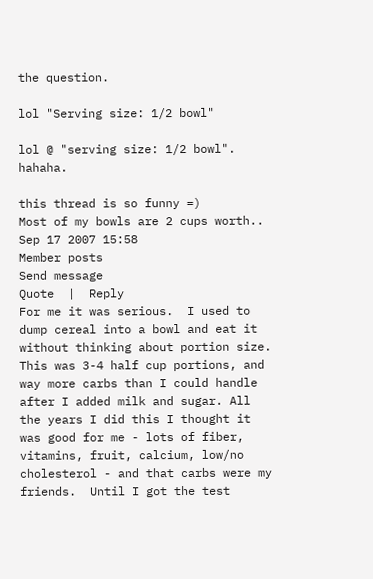the question.

lol "Serving size: 1/2 bowl"

lol @ "serving size: 1/2 bowl". hahaha.

this thread is so funny =)
Most of my bowls are 2 cups worth..
Sep 17 2007 15:58
Member posts
Send message
Quote  |  Reply
For me it was serious.  I used to dump cereal into a bowl and eat it without thinking about portion size.  This was 3-4 half cup portions, and way more carbs than I could handle after I added milk and sugar. All the years I did this I thought it was good for me - lots of fiber, vitamins, fruit, calcium, low/no cholesterol - and that carbs were my friends.  Until I got the test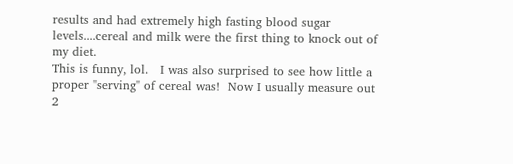results and had extremely high fasting blood sugar levels....cereal and milk were the first thing to knock out of my diet.
This is funny, lol.   I was also surprised to see how little a proper "serving" of cereal was!  Now I usually measure out 2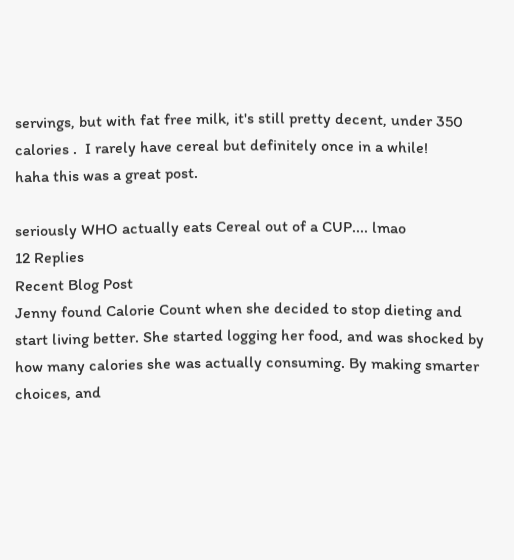servings, but with fat free milk, it's still pretty decent, under 350 calories .  I rarely have cereal but definitely once in a while!
haha this was a great post.

seriously WHO actually eats Cereal out of a CUP.... lmao
12 Replies
Recent Blog Post
Jenny found Calorie Count when she decided to stop dieting and start living better. She started logging her food, and was shocked by how many calories she was actually consuming. By making smarter choices, and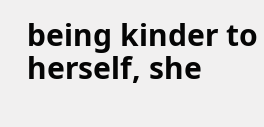being kinder to herself, she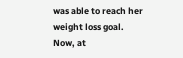was able to reach her weight loss goal. Now, at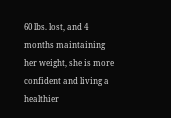60 lbs. lost, and 4 months maintaining her weight, she is more confident and living a healthier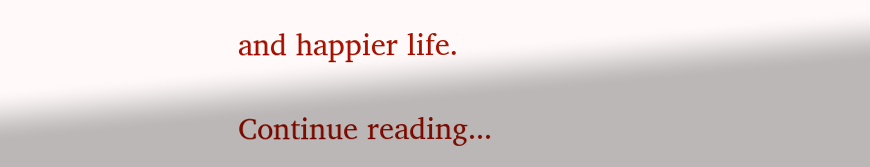and happier life.

Continue reading...